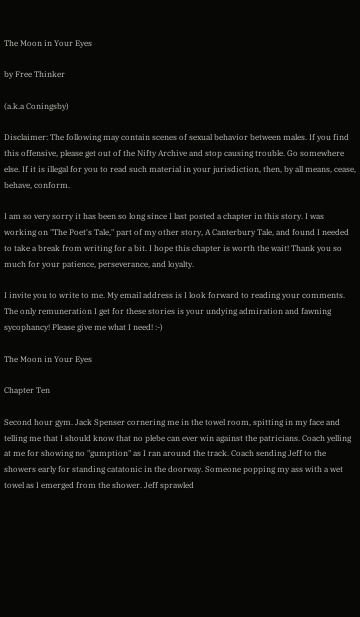The Moon in Your Eyes

by Free Thinker

(a.k.a Coningsby)

Disclaimer: The following may contain scenes of sexual behavior between males. If you find this offensive, please get out of the Nifty Archive and stop causing trouble. Go somewhere else. If it is illegal for you to read such material in your jurisdiction, then, by all means, cease, behave, conform.

I am so very sorry it has been so long since I last posted a chapter in this story. I was working on "The Poet's Tale," part of my other story, A Canterbury Tale, and found I needed to take a break from writing for a bit. I hope this chapter is worth the wait! Thank you so much for your patience, perseverance, and loyalty.

I invite you to write to me. My email address is I look forward to reading your comments. The only remuneration I get for these stories is your undying admiration and fawning sycophancy! Please give me what I need! :-)

The Moon in Your Eyes

Chapter Ten

Second hour gym. Jack Spenser cornering me in the towel room, spitting in my face and telling me that I should know that no plebe can ever win against the patricians. Coach yelling at me for showing no "gumption" as I ran around the track. Coach sending Jeff to the showers early for standing catatonic in the doorway. Someone popping my ass with a wet towel as I emerged from the shower. Jeff sprawled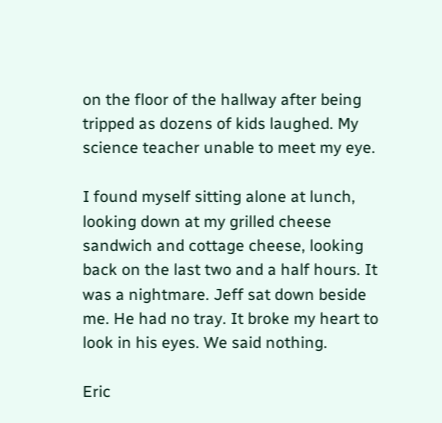on the floor of the hallway after being tripped as dozens of kids laughed. My science teacher unable to meet my eye.

I found myself sitting alone at lunch, looking down at my grilled cheese sandwich and cottage cheese, looking back on the last two and a half hours. It was a nightmare. Jeff sat down beside me. He had no tray. It broke my heart to look in his eyes. We said nothing.

Eric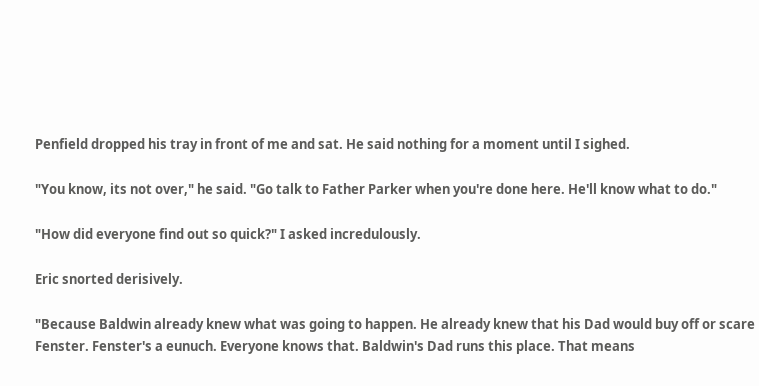Penfield dropped his tray in front of me and sat. He said nothing for a moment until I sighed.

"You know, its not over," he said. "Go talk to Father Parker when you're done here. He'll know what to do."

"How did everyone find out so quick?" I asked incredulously.

Eric snorted derisively.

"Because Baldwin already knew what was going to happen. He already knew that his Dad would buy off or scare Fenster. Fenster's a eunuch. Everyone knows that. Baldwin's Dad runs this place. That means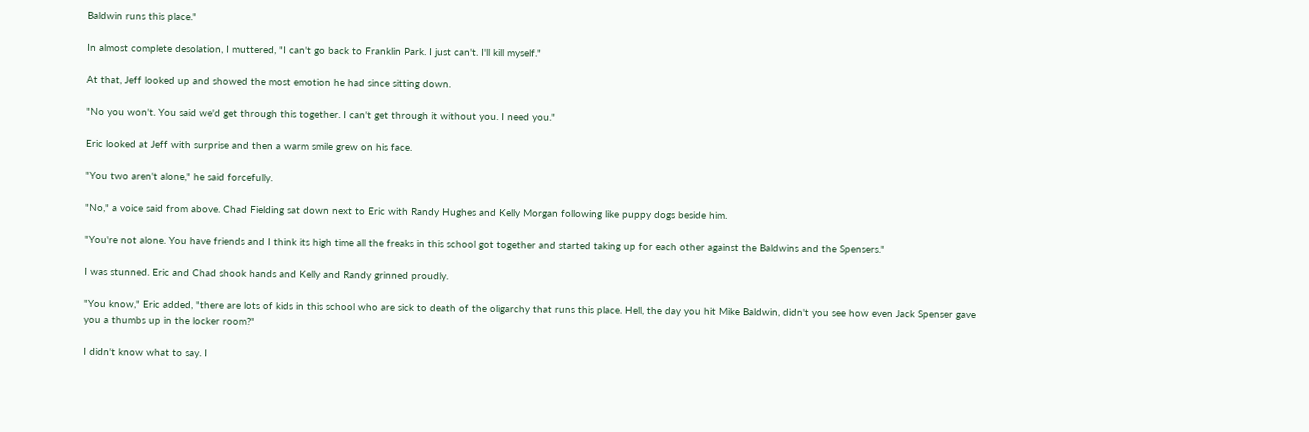Baldwin runs this place."

In almost complete desolation, I muttered, "I can't go back to Franklin Park. I just can't. I'll kill myself."

At that, Jeff looked up and showed the most emotion he had since sitting down.

"No you won't. You said we'd get through this together. I can't get through it without you. I need you."

Eric looked at Jeff with surprise and then a warm smile grew on his face.

"You two aren't alone," he said forcefully.

"No," a voice said from above. Chad Fielding sat down next to Eric with Randy Hughes and Kelly Morgan following like puppy dogs beside him.

"You're not alone. You have friends and I think its high time all the freaks in this school got together and started taking up for each other against the Baldwins and the Spensers."

I was stunned. Eric and Chad shook hands and Kelly and Randy grinned proudly.

"You know," Eric added, "there are lots of kids in this school who are sick to death of the oligarchy that runs this place. Hell, the day you hit Mike Baldwin, didn't you see how even Jack Spenser gave you a thumbs up in the locker room?"

I didn't know what to say. I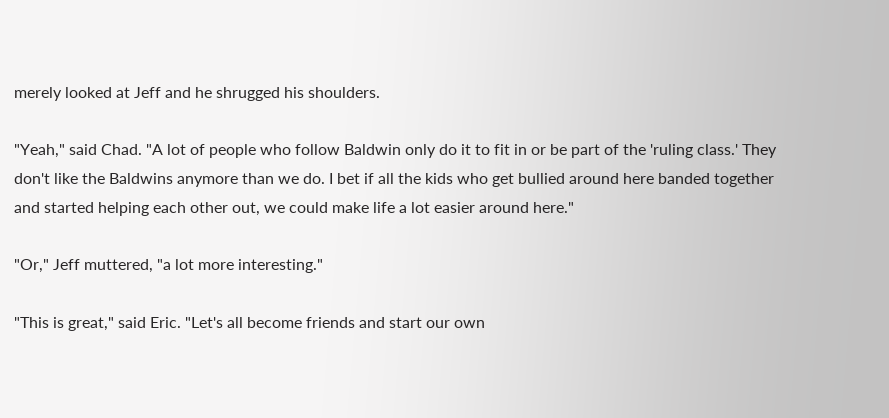merely looked at Jeff and he shrugged his shoulders.

"Yeah," said Chad. "A lot of people who follow Baldwin only do it to fit in or be part of the 'ruling class.' They don't like the Baldwins anymore than we do. I bet if all the kids who get bullied around here banded together and started helping each other out, we could make life a lot easier around here."

"Or," Jeff muttered, "a lot more interesting."

"This is great," said Eric. "Let's all become friends and start our own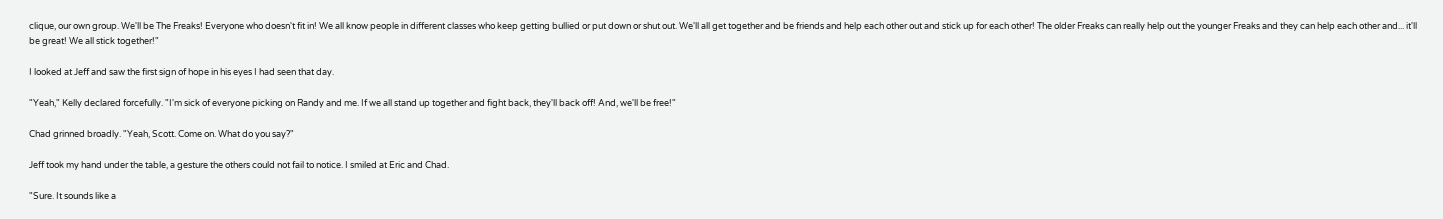clique, our own group. We'll be The Freaks! Everyone who doesn't fit in! We all know people in different classes who keep getting bullied or put down or shut out. We'll all get together and be friends and help each other out and stick up for each other! The older Freaks can really help out the younger Freaks and they can help each other and... it'll be great! We all stick together!"

I looked at Jeff and saw the first sign of hope in his eyes I had seen that day.

"Yeah," Kelly declared forcefully. "I'm sick of everyone picking on Randy and me. If we all stand up together and fight back, they'll back off! And, we'll be free!"

Chad grinned broadly. "Yeah, Scott. Come on. What do you say?"

Jeff took my hand under the table, a gesture the others could not fail to notice. I smiled at Eric and Chad.

"Sure. It sounds like a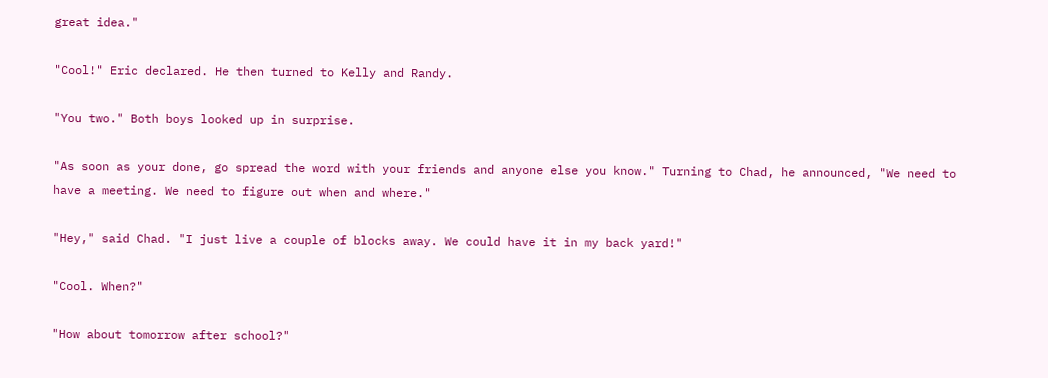great idea."

"Cool!" Eric declared. He then turned to Kelly and Randy.

"You two." Both boys looked up in surprise.

"As soon as your done, go spread the word with your friends and anyone else you know." Turning to Chad, he announced, "We need to have a meeting. We need to figure out when and where."

"Hey," said Chad. "I just live a couple of blocks away. We could have it in my back yard!"

"Cool. When?"

"How about tomorrow after school?"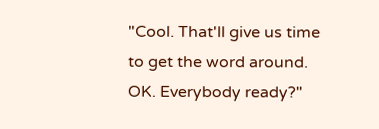"Cool. That'll give us time to get the word around. OK. Everybody ready?"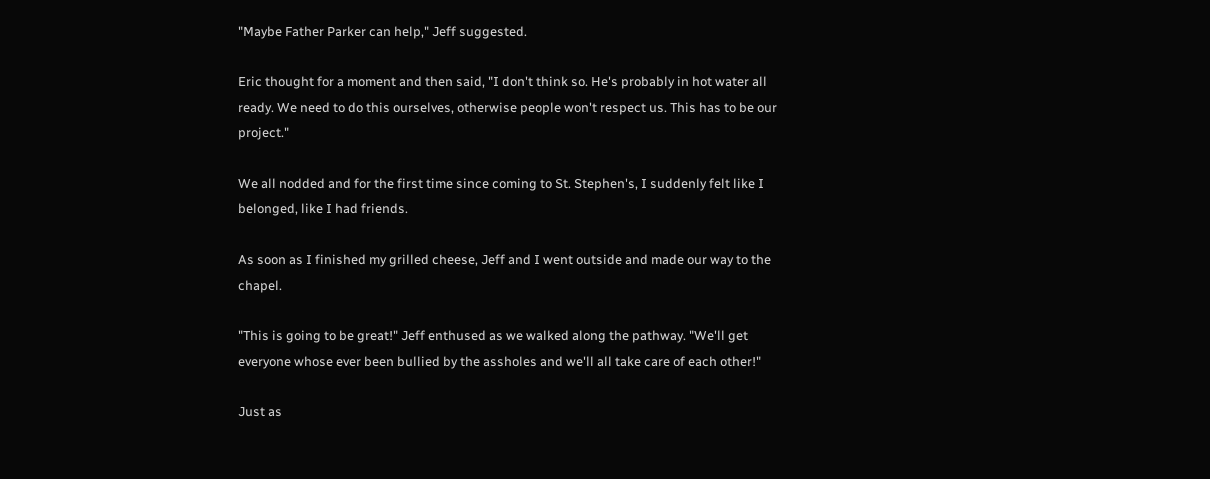"Maybe Father Parker can help," Jeff suggested.

Eric thought for a moment and then said, "I don't think so. He's probably in hot water all ready. We need to do this ourselves, otherwise people won't respect us. This has to be our project."

We all nodded and for the first time since coming to St. Stephen's, I suddenly felt like I belonged, like I had friends.

As soon as I finished my grilled cheese, Jeff and I went outside and made our way to the chapel.

"This is going to be great!" Jeff enthused as we walked along the pathway. "We'll get everyone whose ever been bullied by the assholes and we'll all take care of each other!"

Just as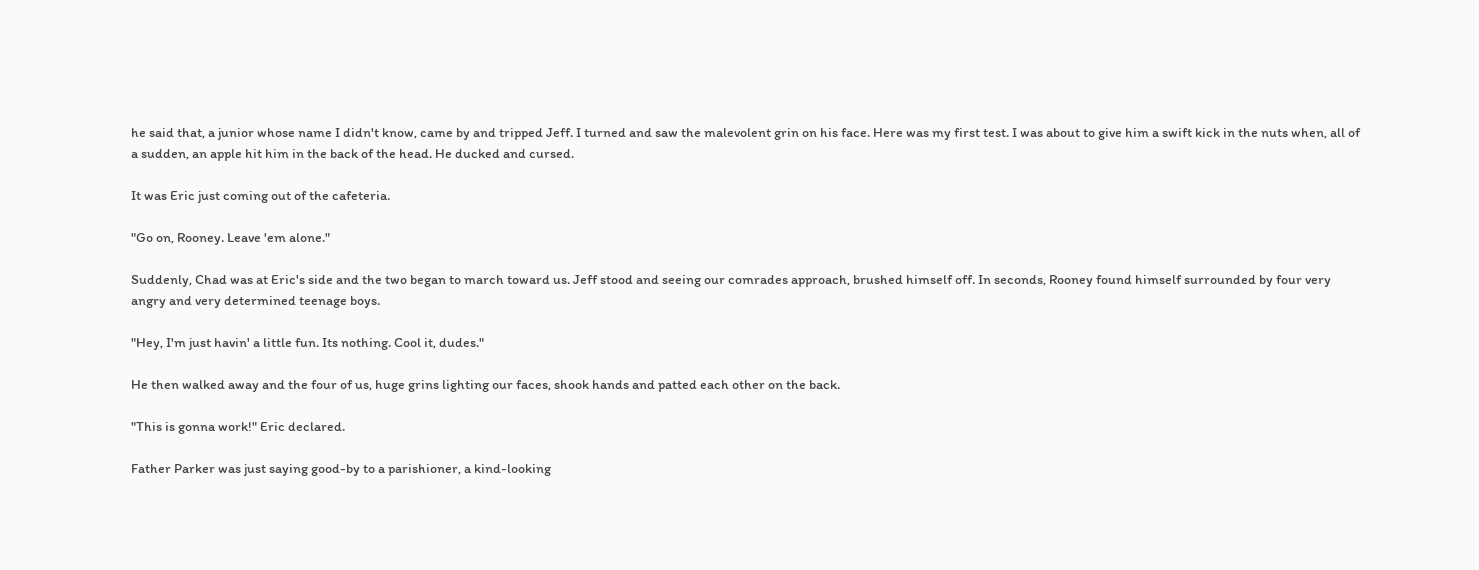he said that, a junior whose name I didn't know, came by and tripped Jeff. I turned and saw the malevolent grin on his face. Here was my first test. I was about to give him a swift kick in the nuts when, all of a sudden, an apple hit him in the back of the head. He ducked and cursed.

It was Eric just coming out of the cafeteria.

"Go on, Rooney. Leave 'em alone."

Suddenly, Chad was at Eric's side and the two began to march toward us. Jeff stood and seeing our comrades approach, brushed himself off. In seconds, Rooney found himself surrounded by four very angry and very determined teenage boys.

"Hey, I'm just havin' a little fun. Its nothing. Cool it, dudes."

He then walked away and the four of us, huge grins lighting our faces, shook hands and patted each other on the back.

"This is gonna work!" Eric declared.

Father Parker was just saying good-by to a parishioner, a kind-looking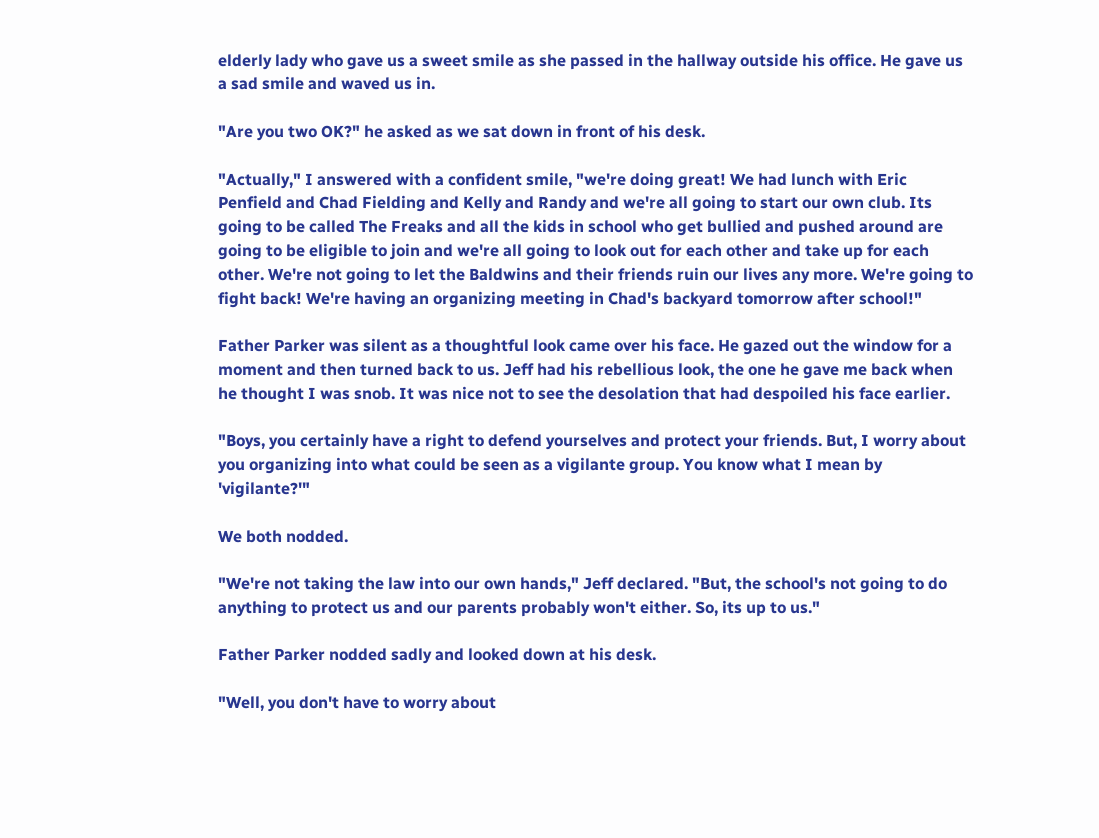elderly lady who gave us a sweet smile as she passed in the hallway outside his office. He gave us a sad smile and waved us in.

"Are you two OK?" he asked as we sat down in front of his desk.

"Actually," I answered with a confident smile, "we're doing great! We had lunch with Eric Penfield and Chad Fielding and Kelly and Randy and we're all going to start our own club. Its going to be called The Freaks and all the kids in school who get bullied and pushed around are going to be eligible to join and we're all going to look out for each other and take up for each other. We're not going to let the Baldwins and their friends ruin our lives any more. We're going to fight back! We're having an organizing meeting in Chad's backyard tomorrow after school!"

Father Parker was silent as a thoughtful look came over his face. He gazed out the window for a moment and then turned back to us. Jeff had his rebellious look, the one he gave me back when he thought I was snob. It was nice not to see the desolation that had despoiled his face earlier.

"Boys, you certainly have a right to defend yourselves and protect your friends. But, I worry about you organizing into what could be seen as a vigilante group. You know what I mean by 'vigilante?'"

We both nodded.

"We're not taking the law into our own hands," Jeff declared. "But, the school's not going to do anything to protect us and our parents probably won't either. So, its up to us."

Father Parker nodded sadly and looked down at his desk.

"Well, you don't have to worry about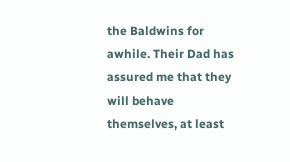the Baldwins for awhile. Their Dad has assured me that they will behave themselves, at least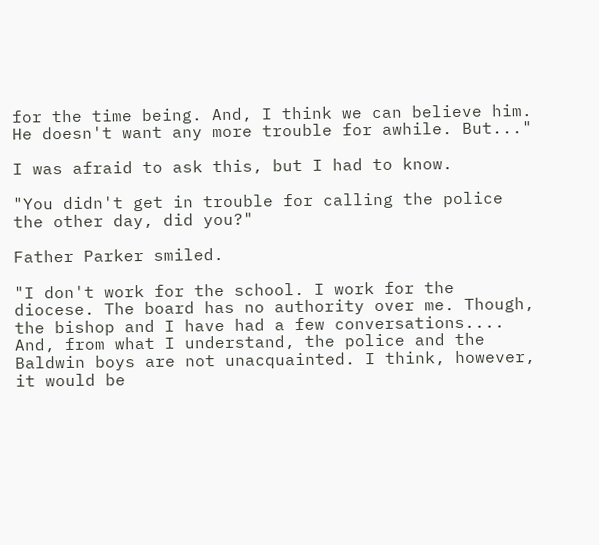for the time being. And, I think we can believe him. He doesn't want any more trouble for awhile. But..."

I was afraid to ask this, but I had to know.

"You didn't get in trouble for calling the police the other day, did you?"

Father Parker smiled.

"I don't work for the school. I work for the diocese. The board has no authority over me. Though, the bishop and I have had a few conversations.... And, from what I understand, the police and the Baldwin boys are not unacquainted. I think, however, it would be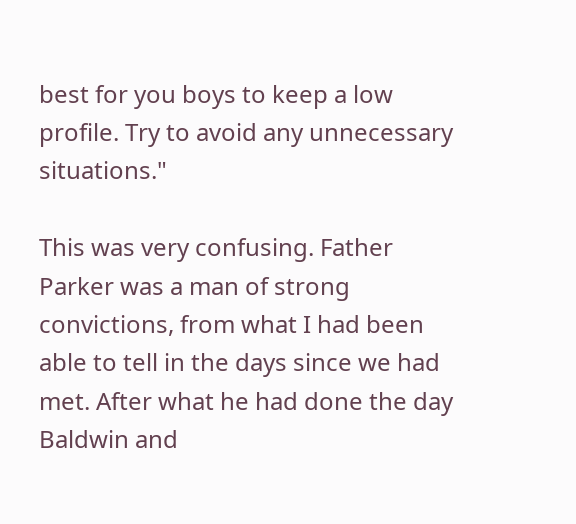best for you boys to keep a low profile. Try to avoid any unnecessary situations."

This was very confusing. Father Parker was a man of strong convictions, from what I had been able to tell in the days since we had met. After what he had done the day Baldwin and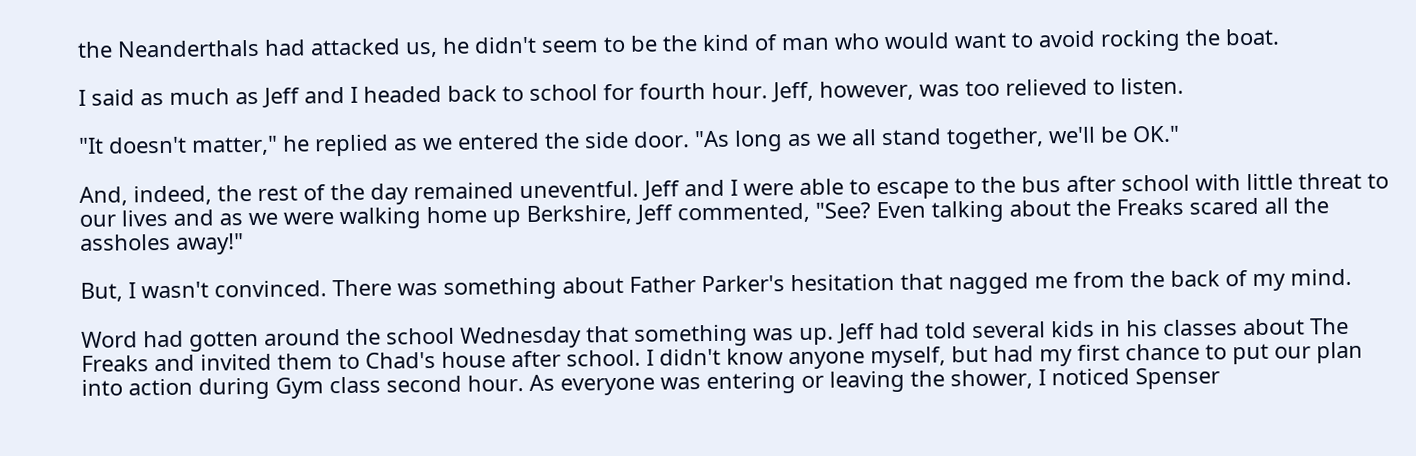the Neanderthals had attacked us, he didn't seem to be the kind of man who would want to avoid rocking the boat.

I said as much as Jeff and I headed back to school for fourth hour. Jeff, however, was too relieved to listen.

"It doesn't matter," he replied as we entered the side door. "As long as we all stand together, we'll be OK."

And, indeed, the rest of the day remained uneventful. Jeff and I were able to escape to the bus after school with little threat to our lives and as we were walking home up Berkshire, Jeff commented, "See? Even talking about the Freaks scared all the assholes away!"

But, I wasn't convinced. There was something about Father Parker's hesitation that nagged me from the back of my mind.

Word had gotten around the school Wednesday that something was up. Jeff had told several kids in his classes about The Freaks and invited them to Chad's house after school. I didn't know anyone myself, but had my first chance to put our plan into action during Gym class second hour. As everyone was entering or leaving the shower, I noticed Spenser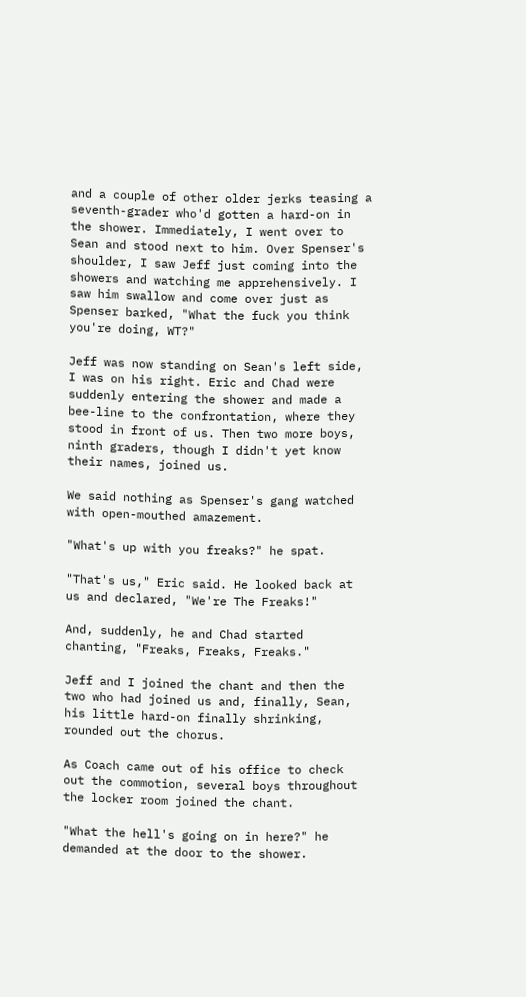and a couple of other older jerks teasing a seventh-grader who'd gotten a hard-on in the shower. Immediately, I went over to Sean and stood next to him. Over Spenser's shoulder, I saw Jeff just coming into the showers and watching me apprehensively. I saw him swallow and come over just as Spenser barked, "What the fuck you think you're doing, WT?"

Jeff was now standing on Sean's left side, I was on his right. Eric and Chad were suddenly entering the shower and made a bee-line to the confrontation, where they stood in front of us. Then two more boys, ninth graders, though I didn't yet know their names, joined us.

We said nothing as Spenser's gang watched with open-mouthed amazement.

"What's up with you freaks?" he spat.

"That's us," Eric said. He looked back at us and declared, "We're The Freaks!"

And, suddenly, he and Chad started chanting, "Freaks, Freaks, Freaks."

Jeff and I joined the chant and then the two who had joined us and, finally, Sean, his little hard-on finally shrinking, rounded out the chorus.

As Coach came out of his office to check out the commotion, several boys throughout the locker room joined the chant.

"What the hell's going on in here?" he demanded at the door to the shower.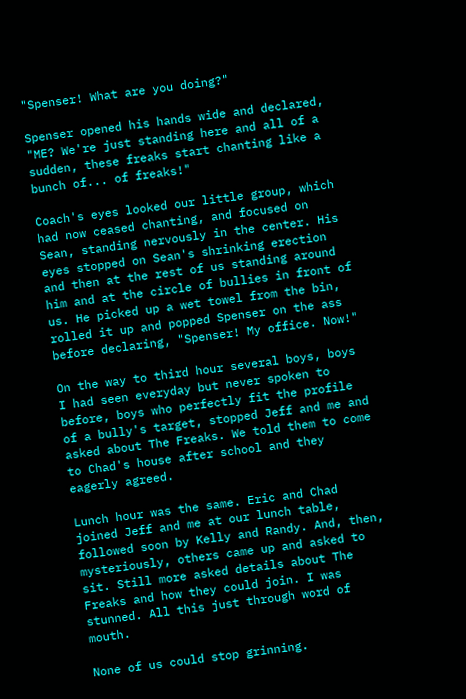"Spenser! What are you doing?"

Spenser opened his hands wide and declared, "ME? We're just standing here and all of a sudden, these freaks start chanting like a bunch of... of freaks!"

Coach's eyes looked our little group, which had now ceased chanting, and focused on Sean, standing nervously in the center. His eyes stopped on Sean's shrinking erection and then at the rest of us standing around him and at the circle of bullies in front of us. He picked up a wet towel from the bin, rolled it up and popped Spenser on the ass before declaring, "Spenser! My office. Now!"

On the way to third hour several boys, boys I had seen everyday but never spoken to before, boys who perfectly fit the profile of a bully's target, stopped Jeff and me and asked about The Freaks. We told them to come to Chad's house after school and they eagerly agreed.

Lunch hour was the same. Eric and Chad joined Jeff and me at our lunch table, followed soon by Kelly and Randy. And, then, mysteriously, others came up and asked to sit. Still more asked details about The Freaks and how they could join. I was stunned. All this just through word of mouth.

None of us could stop grinning.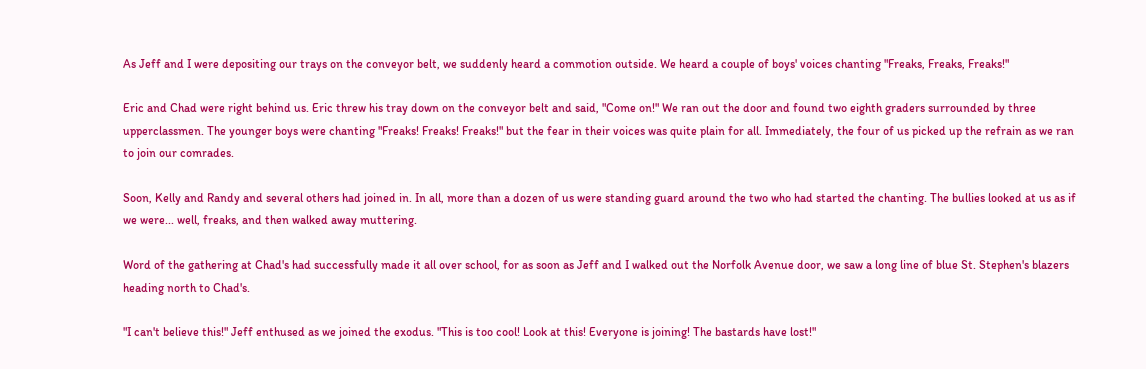As Jeff and I were depositing our trays on the conveyor belt, we suddenly heard a commotion outside. We heard a couple of boys' voices chanting "Freaks, Freaks, Freaks!"

Eric and Chad were right behind us. Eric threw his tray down on the conveyor belt and said, "Come on!" We ran out the door and found two eighth graders surrounded by three upperclassmen. The younger boys were chanting "Freaks! Freaks! Freaks!" but the fear in their voices was quite plain for all. Immediately, the four of us picked up the refrain as we ran to join our comrades.

Soon, Kelly and Randy and several others had joined in. In all, more than a dozen of us were standing guard around the two who had started the chanting. The bullies looked at us as if we were... well, freaks, and then walked away muttering.

Word of the gathering at Chad's had successfully made it all over school, for as soon as Jeff and I walked out the Norfolk Avenue door, we saw a long line of blue St. Stephen's blazers heading north to Chad's.

"I can't believe this!" Jeff enthused as we joined the exodus. "This is too cool! Look at this! Everyone is joining! The bastards have lost!"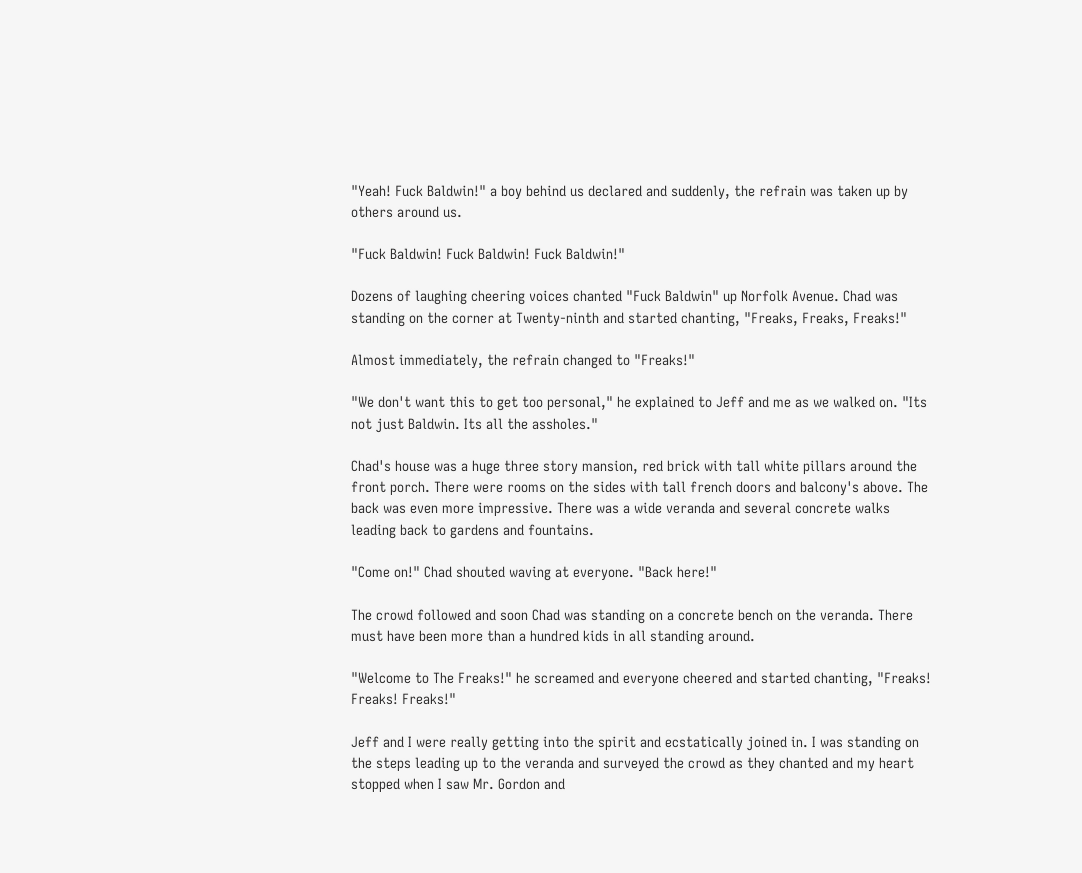"Yeah! Fuck Baldwin!" a boy behind us declared and suddenly, the refrain was taken up by others around us.

"Fuck Baldwin! Fuck Baldwin! Fuck Baldwin!"

Dozens of laughing cheering voices chanted "Fuck Baldwin" up Norfolk Avenue. Chad was standing on the corner at Twenty-ninth and started chanting, "Freaks, Freaks, Freaks!"

Almost immediately, the refrain changed to "Freaks!"

"We don't want this to get too personal," he explained to Jeff and me as we walked on. "Its not just Baldwin. Its all the assholes."

Chad's house was a huge three story mansion, red brick with tall white pillars around the front porch. There were rooms on the sides with tall french doors and balcony's above. The back was even more impressive. There was a wide veranda and several concrete walks leading back to gardens and fountains.

"Come on!" Chad shouted waving at everyone. "Back here!"

The crowd followed and soon Chad was standing on a concrete bench on the veranda. There must have been more than a hundred kids in all standing around.

"Welcome to The Freaks!" he screamed and everyone cheered and started chanting, "Freaks! Freaks! Freaks!"

Jeff and I were really getting into the spirit and ecstatically joined in. I was standing on the steps leading up to the veranda and surveyed the crowd as they chanted and my heart stopped when I saw Mr. Gordon and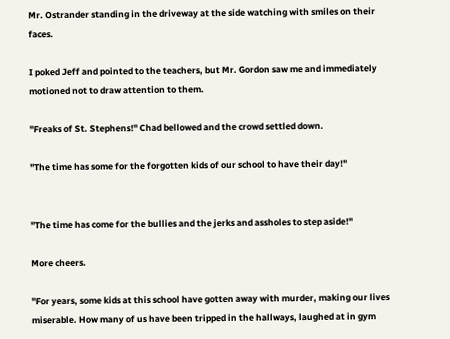Mr. Ostrander standing in the driveway at the side watching with smiles on their faces.

I poked Jeff and pointed to the teachers, but Mr. Gordon saw me and immediately motioned not to draw attention to them.

"Freaks of St. Stephens!" Chad bellowed and the crowd settled down.

"The time has some for the forgotten kids of our school to have their day!"


"The time has come for the bullies and the jerks and assholes to step aside!"

More cheers.

"For years, some kids at this school have gotten away with murder, making our lives miserable. How many of us have been tripped in the hallways, laughed at in gym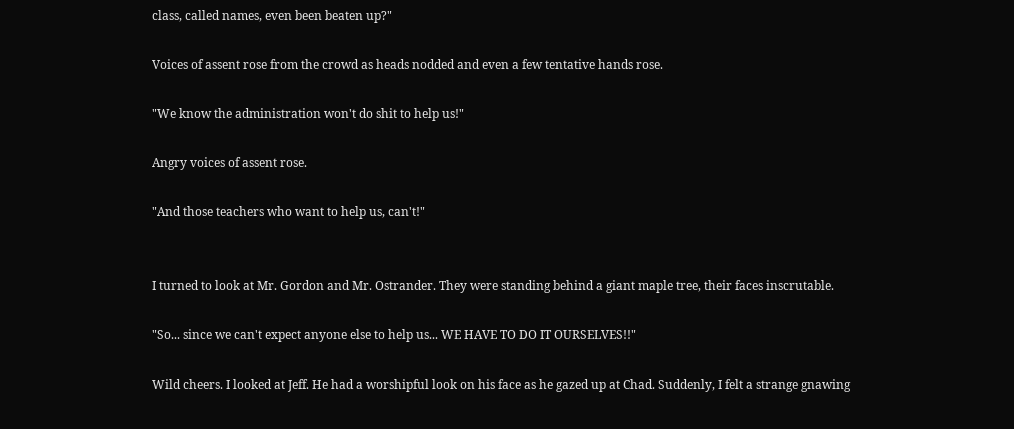class, called names, even been beaten up?"

Voices of assent rose from the crowd as heads nodded and even a few tentative hands rose.

"We know the administration won't do shit to help us!"

Angry voices of assent rose.

"And those teachers who want to help us, can't!"


I turned to look at Mr. Gordon and Mr. Ostrander. They were standing behind a giant maple tree, their faces inscrutable.

"So... since we can't expect anyone else to help us... WE HAVE TO DO IT OURSELVES!!"

Wild cheers. I looked at Jeff. He had a worshipful look on his face as he gazed up at Chad. Suddenly, I felt a strange gnawing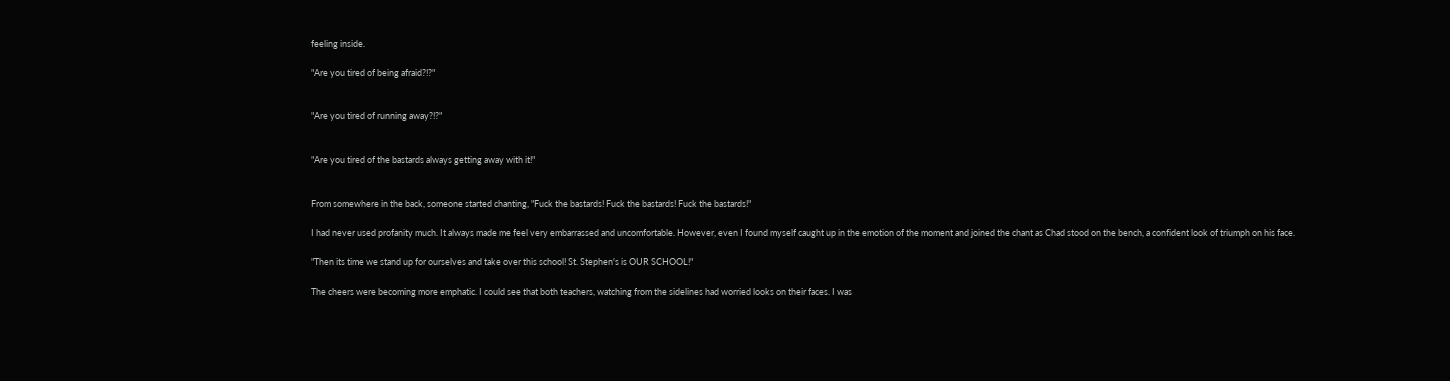feeling inside.

"Are you tired of being afraid?!?"


"Are you tired of running away?!?"


"Are you tired of the bastards always getting away with it!"


From somewhere in the back, someone started chanting, "Fuck the bastards! Fuck the bastards! Fuck the bastards!"

I had never used profanity much. It always made me feel very embarrassed and uncomfortable. However, even I found myself caught up in the emotion of the moment and joined the chant as Chad stood on the bench, a confident look of triumph on his face.

"Then its time we stand up for ourselves and take over this school! St. Stephen's is OUR SCHOOL!"

The cheers were becoming more emphatic. I could see that both teachers, watching from the sidelines had worried looks on their faces. I was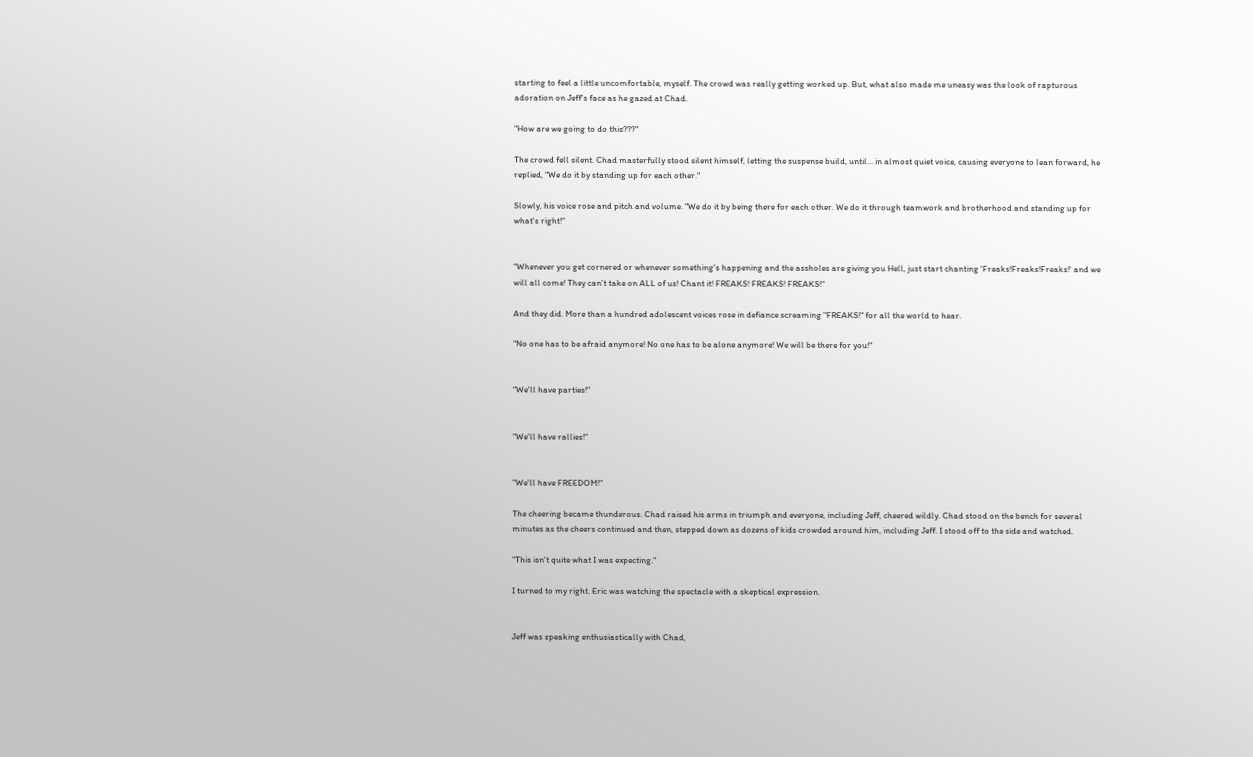starting to feel a little uncomfortable, myself. The crowd was really getting worked up. But, what also made me uneasy was the look of rapturous adoration on Jeff's face as he gazed at Chad.

"How are we going to do this???"

The crowd fell silent. Chad masterfully stood silent himself, letting the suspense build, until... in almost quiet voice, causing everyone to lean forward, he replied, "We do it by standing up for each other."

Slowly, his voice rose and pitch and volume. "We do it by being there for each other. We do it through teamwork and brotherhood and standing up for what's right!"


"Whenever you get cornered or whenever something's happening and the assholes are giving you Hell, just start chanting 'Freaks!Freaks!Freaks!' and we will all come! They can't take on ALL of us! Chant it! FREAKS! FREAKS! FREAKS!"

And they did. More than a hundred adolescent voices rose in defiance screaming "FREAKS!" for all the world to hear.

"No one has to be afraid anymore! No one has to be alone anymore! We will be there for you!"


"We'll have parties!"


"We'll have rallies!"


"We'll have FREEDOM!"

The cheering became thunderous. Chad raised his arms in triumph and everyone, including Jeff, cheered wildly. Chad stood on the bench for several minutes as the cheers continued and then, stepped down as dozens of kids crowded around him, including Jeff. I stood off to the side and watched.

"This isn't quite what I was expecting."

I turned to my right. Eric was watching the spectacle with a skeptical expression.


Jeff was speaking enthusiastically with Chad,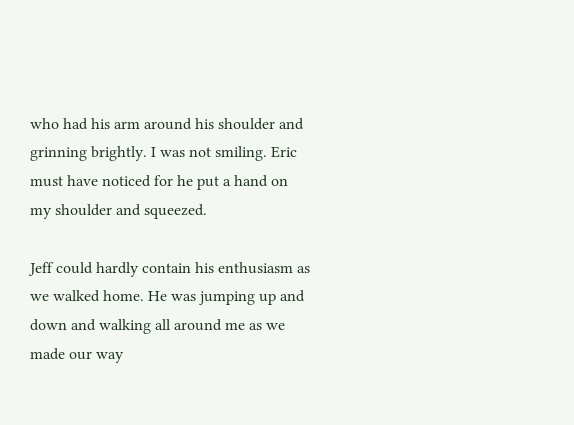who had his arm around his shoulder and grinning brightly. I was not smiling. Eric must have noticed for he put a hand on my shoulder and squeezed.

Jeff could hardly contain his enthusiasm as we walked home. He was jumping up and down and walking all around me as we made our way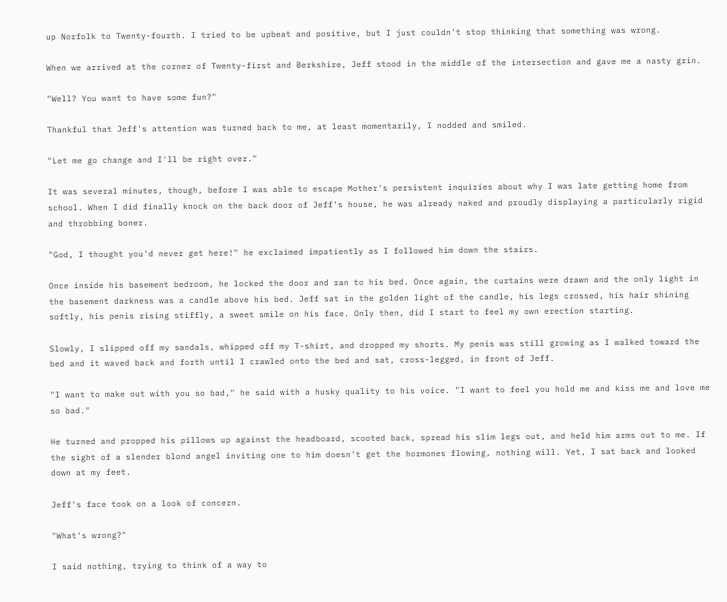up Norfolk to Twenty-fourth. I tried to be upbeat and positive, but I just couldn't stop thinking that something was wrong.

When we arrived at the corner of Twenty-first and Berkshire, Jeff stood in the middle of the intersection and gave me a nasty grin.

"Well? You want to have some fun?"

Thankful that Jeff's attention was turned back to me, at least momentarily, I nodded and smiled.

"Let me go change and I'll be right over."

It was several minutes, though, before I was able to escape Mother's persistent inquiries about why I was late getting home from school. When I did finally knock on the back door of Jeff's house, he was already naked and proudly displaying a particularly rigid and throbbing boner.

"God, I thought you'd never get here!" he exclaimed impatiently as I followed him down the stairs.

Once inside his basement bedroom, he locked the door and ran to his bed. Once again, the curtains were drawn and the only light in the basement darkness was a candle above his bed. Jeff sat in the golden light of the candle, his legs crossed, his hair shining softly, his penis rising stiffly, a sweet smile on his face. Only then, did I start to feel my own erection starting.

Slowly, I slipped off my sandals, whipped off my T-shirt, and dropped my shorts. My penis was still growing as I walked toward the bed and it waved back and forth until I crawled onto the bed and sat, cross-legged, in front of Jeff.

"I want to make out with you so bad," he said with a husky quality to his voice. "I want to feel you hold me and kiss me and love me so bad."

He turned and propped his pillows up against the headboard, scooted back, spread his slim legs out, and held him arms out to me. If the sight of a slender blond angel inviting one to him doesn't get the hormones flowing, nothing will. Yet, I sat back and looked down at my feet.

Jeff's face took on a look of concern.

"What's wrong?"

I said nothing, trying to think of a way to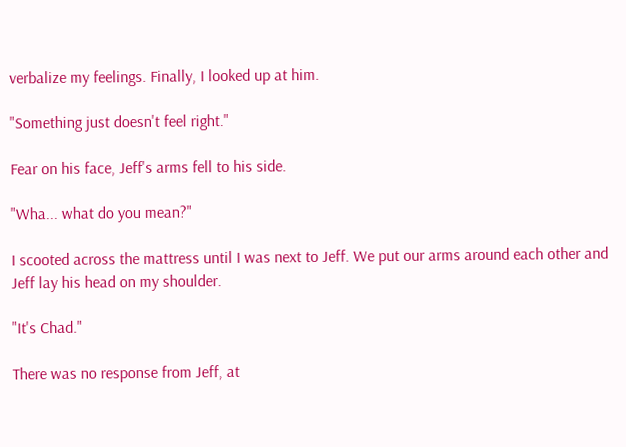verbalize my feelings. Finally, I looked up at him.

"Something just doesn't feel right."

Fear on his face, Jeff's arms fell to his side.

"Wha... what do you mean?"

I scooted across the mattress until I was next to Jeff. We put our arms around each other and Jeff lay his head on my shoulder.

"It's Chad."

There was no response from Jeff, at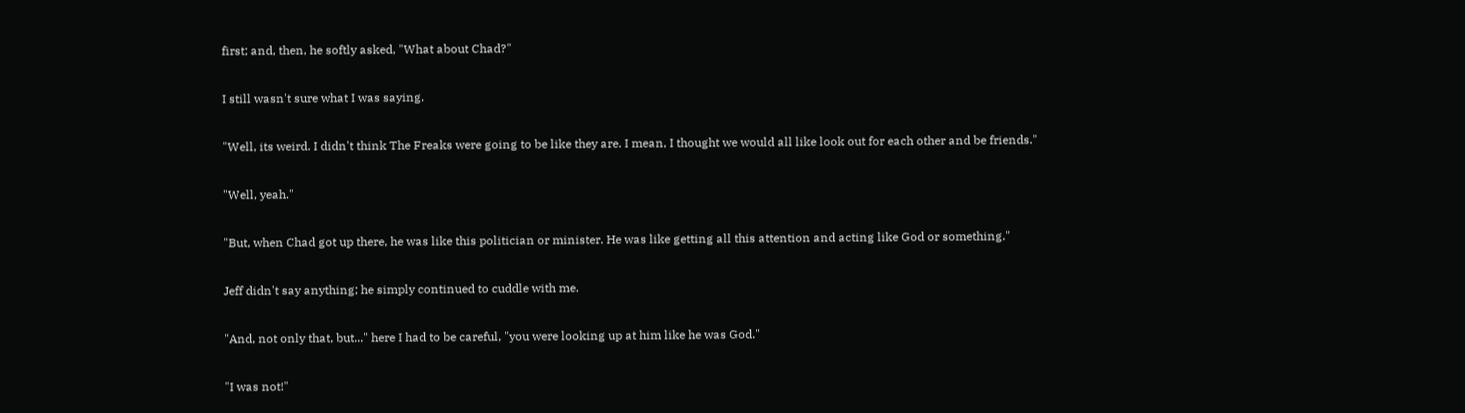first; and, then, he softly asked, "What about Chad?"

I still wasn't sure what I was saying.

"Well, its weird. I didn't think The Freaks were going to be like they are. I mean, I thought we would all like look out for each other and be friends."

"Well, yeah."

"But, when Chad got up there, he was like this politician or minister. He was like getting all this attention and acting like God or something."

Jeff didn't say anything; he simply continued to cuddle with me.

"And, not only that, but..." here I had to be careful, "you were looking up at him like he was God."

"I was not!"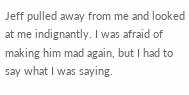Jeff pulled away from me and looked at me indignantly. I was afraid of making him mad again, but I had to say what I was saying.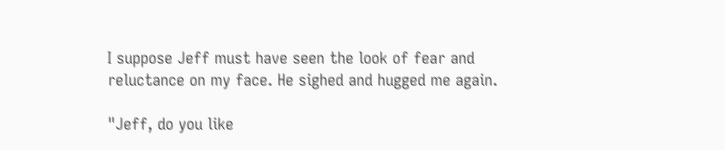I suppose Jeff must have seen the look of fear and reluctance on my face. He sighed and hugged me again.

"Jeff, do you like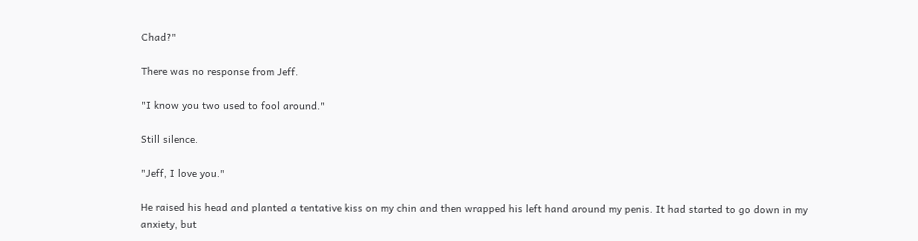Chad?"

There was no response from Jeff.

"I know you two used to fool around."

Still silence.

"Jeff, I love you."

He raised his head and planted a tentative kiss on my chin and then wrapped his left hand around my penis. It had started to go down in my anxiety, but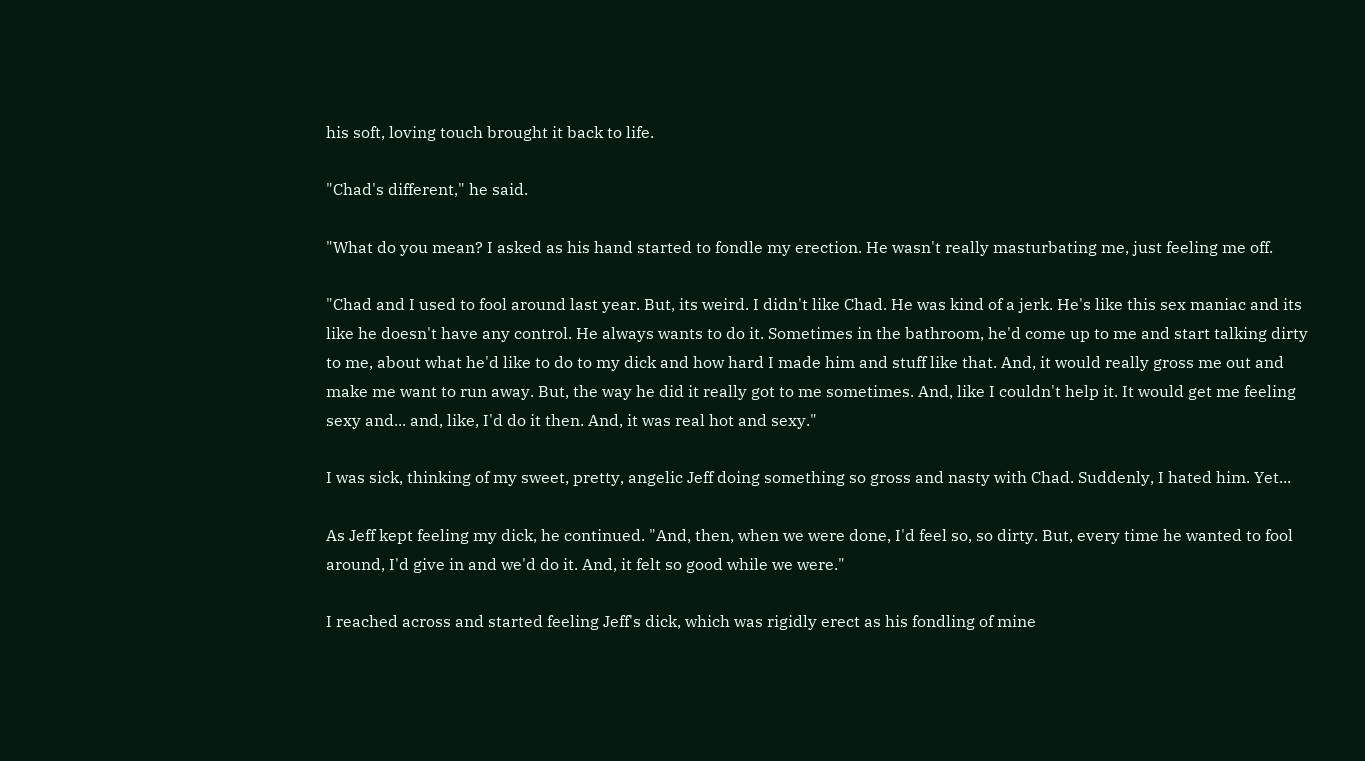his soft, loving touch brought it back to life.

"Chad's different," he said.

"What do you mean? I asked as his hand started to fondle my erection. He wasn't really masturbating me, just feeling me off.

"Chad and I used to fool around last year. But, its weird. I didn't like Chad. He was kind of a jerk. He's like this sex maniac and its like he doesn't have any control. He always wants to do it. Sometimes in the bathroom, he'd come up to me and start talking dirty to me, about what he'd like to do to my dick and how hard I made him and stuff like that. And, it would really gross me out and make me want to run away. But, the way he did it really got to me sometimes. And, like I couldn't help it. It would get me feeling sexy and... and, like, I'd do it then. And, it was real hot and sexy."

I was sick, thinking of my sweet, pretty, angelic Jeff doing something so gross and nasty with Chad. Suddenly, I hated him. Yet...

As Jeff kept feeling my dick, he continued. "And, then, when we were done, I'd feel so, so dirty. But, every time he wanted to fool around, I'd give in and we'd do it. And, it felt so good while we were."

I reached across and started feeling Jeff's dick, which was rigidly erect as his fondling of mine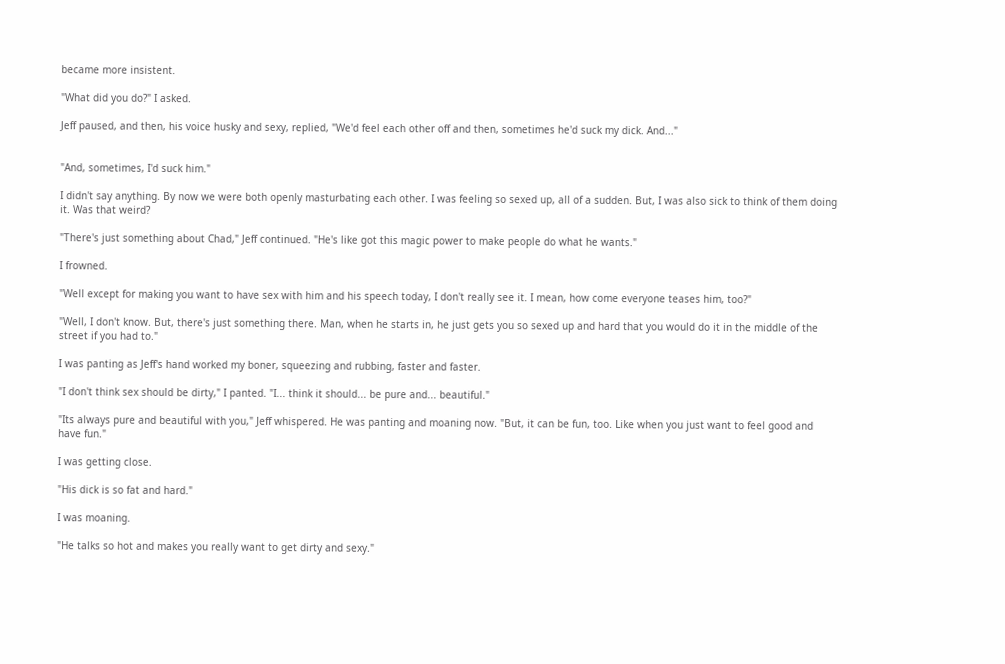became more insistent.

"What did you do?" I asked.

Jeff paused, and then, his voice husky and sexy, replied, "We'd feel each other off and then, sometimes he'd suck my dick. And..."


"And, sometimes, I'd suck him."

I didn't say anything. By now we were both openly masturbating each other. I was feeling so sexed up, all of a sudden. But, I was also sick to think of them doing it. Was that weird?

"There's just something about Chad," Jeff continued. "He's like got this magic power to make people do what he wants."

I frowned.

"Well except for making you want to have sex with him and his speech today, I don't really see it. I mean, how come everyone teases him, too?"

"Well, I don't know. But, there's just something there. Man, when he starts in, he just gets you so sexed up and hard that you would do it in the middle of the street if you had to."

I was panting as Jeff's hand worked my boner, squeezing and rubbing, faster and faster.

"I don't think sex should be dirty," I panted. "I... think it should... be pure and... beautiful."

"Its always pure and beautiful with you," Jeff whispered. He was panting and moaning now. "But, it can be fun, too. Like when you just want to feel good and have fun."

I was getting close.

"His dick is so fat and hard."

I was moaning.

"He talks so hot and makes you really want to get dirty and sexy."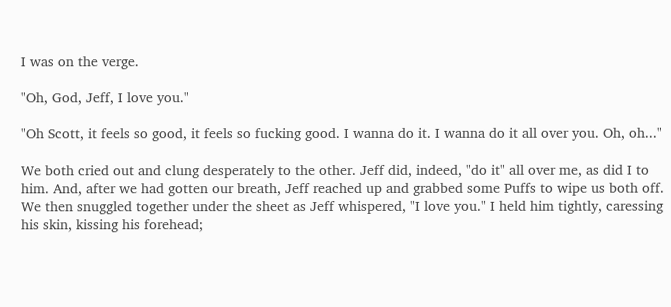I was on the verge.

"Oh, God, Jeff, I love you."

"Oh Scott, it feels so good, it feels so fucking good. I wanna do it. I wanna do it all over you. Oh, oh..."

We both cried out and clung desperately to the other. Jeff did, indeed, "do it" all over me, as did I to him. And, after we had gotten our breath, Jeff reached up and grabbed some Puffs to wipe us both off. We then snuggled together under the sheet as Jeff whispered, "I love you." I held him tightly, caressing his skin, kissing his forehead;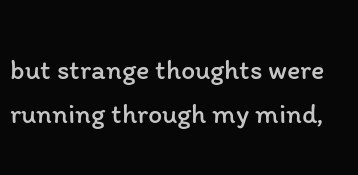but strange thoughts were running through my mind,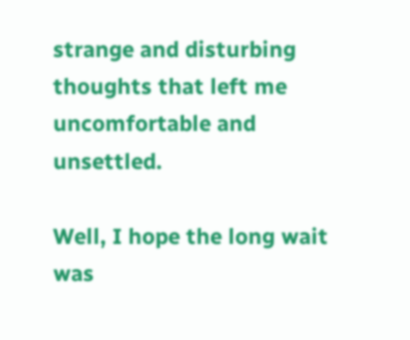strange and disturbing thoughts that left me uncomfortable and unsettled.

Well, I hope the long wait was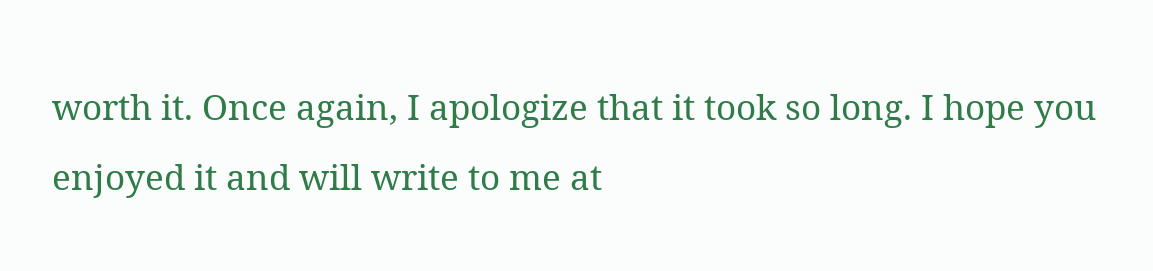worth it. Once again, I apologize that it took so long. I hope you enjoyed it and will write to me at